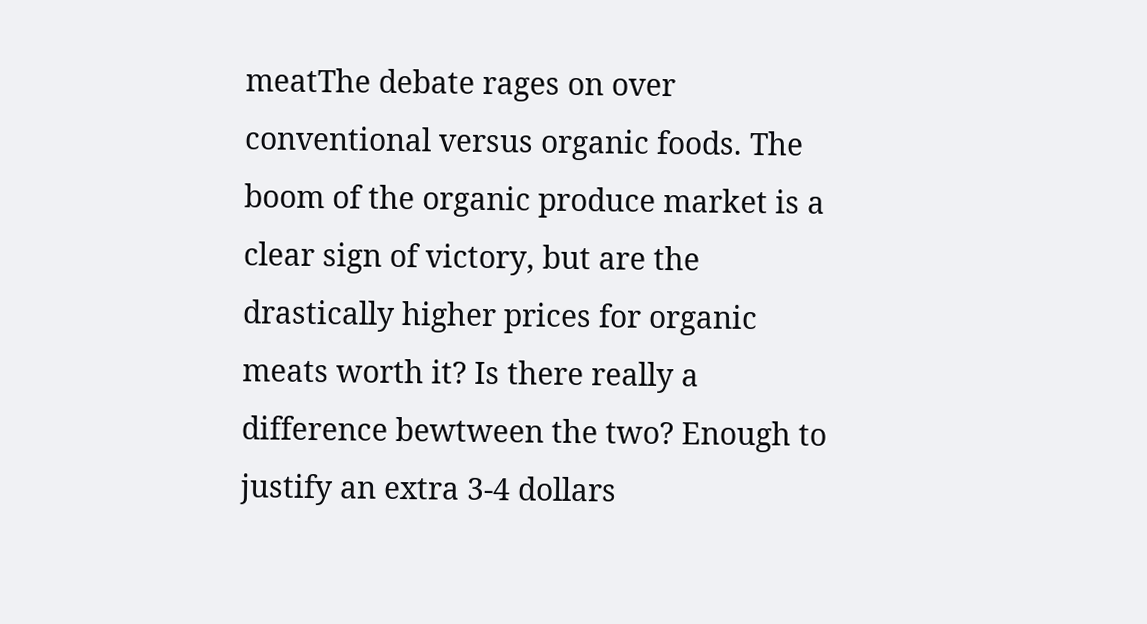meatThe debate rages on over conventional versus organic foods. The boom of the organic produce market is a clear sign of victory, but are the drastically higher prices for organic meats worth it? Is there really a difference bewtween the two? Enough to justify an extra 3-4 dollars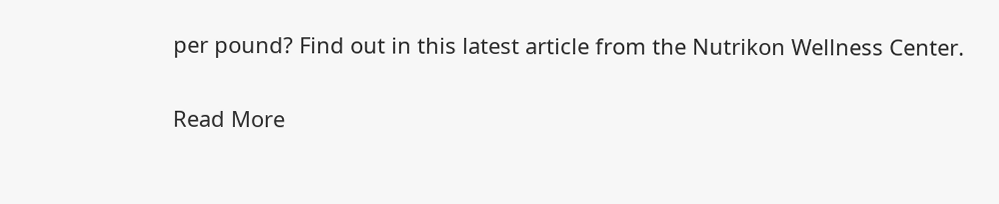per pound? Find out in this latest article from the Nutrikon Wellness Center.

Read More